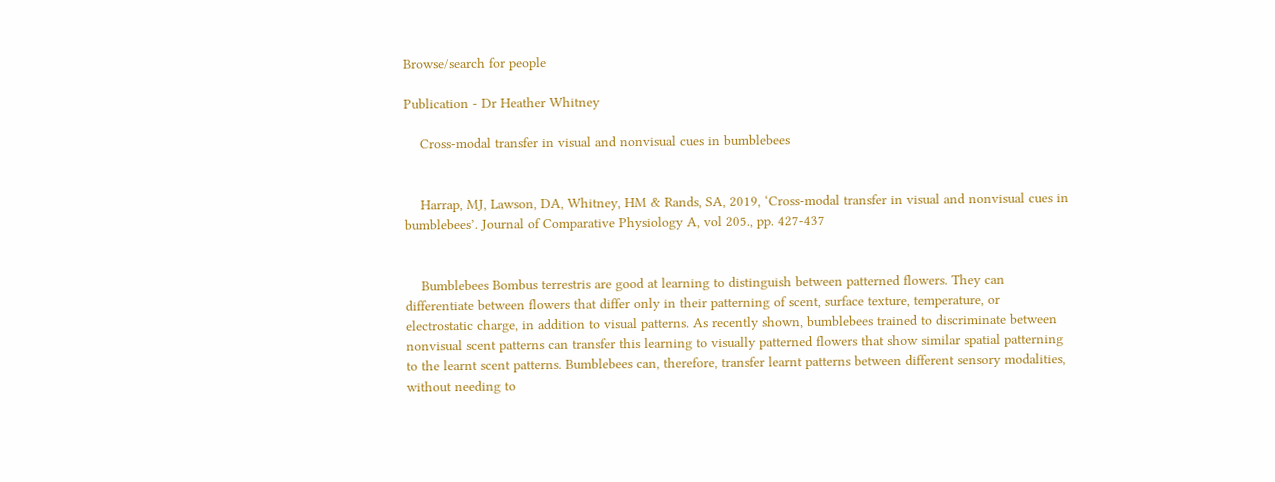Browse/search for people

Publication - Dr Heather Whitney

    Cross-modal transfer in visual and nonvisual cues in bumblebees


    Harrap, MJ, Lawson, DA, Whitney, HM & Rands, SA, 2019, ‘Cross-modal transfer in visual and nonvisual cues in bumblebees’. Journal of Comparative Physiology A, vol 205., pp. 427-437


    Bumblebees Bombus terrestris are good at learning to distinguish between patterned flowers. They can differentiate between flowers that differ only in their patterning of scent, surface texture, temperature, or electrostatic charge, in addition to visual patterns. As recently shown, bumblebees trained to discriminate between nonvisual scent patterns can transfer this learning to visually patterned flowers that show similar spatial patterning to the learnt scent patterns. Bumblebees can, therefore, transfer learnt patterns between different sensory modalities, without needing to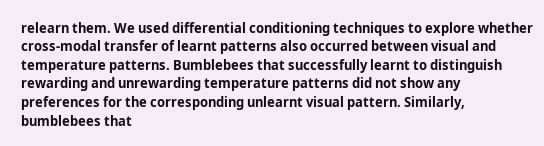relearn them. We used differential conditioning techniques to explore whether cross-modal transfer of learnt patterns also occurred between visual and temperature patterns. Bumblebees that successfully learnt to distinguish rewarding and unrewarding temperature patterns did not show any preferences for the corresponding unlearnt visual pattern. Similarly, bumblebees that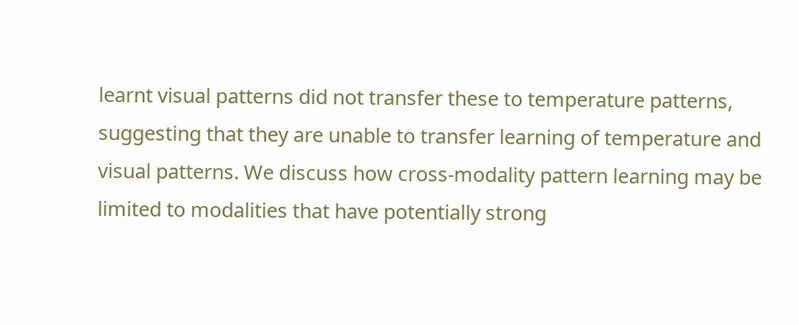learnt visual patterns did not transfer these to temperature patterns, suggesting that they are unable to transfer learning of temperature and visual patterns. We discuss how cross-modality pattern learning may be limited to modalities that have potentially strong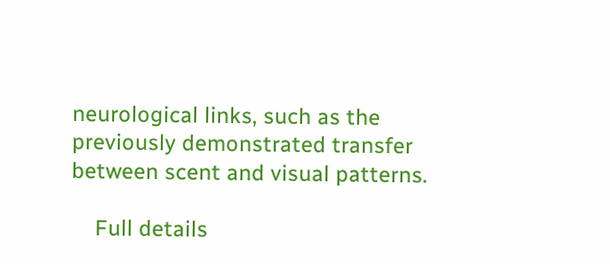neurological links, such as the previously demonstrated transfer between scent and visual patterns.

    Full details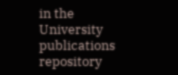in the University publications repository